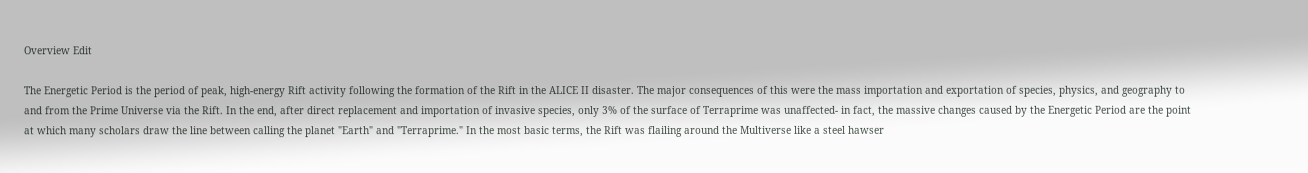Overview Edit

The Energetic Period is the period of peak, high-energy Rift activity following the formation of the Rift in the ALICE II disaster. The major consequences of this were the mass importation and exportation of species, physics, and geography to and from the Prime Universe via the Rift. In the end, after direct replacement and importation of invasive species, only 3% of the surface of Terraprime was unaffected- in fact, the massive changes caused by the Energetic Period are the point at which many scholars draw the line between calling the planet "Earth" and "Terraprime." In the most basic terms, the Rift was flailing around the Multiverse like a steel hawser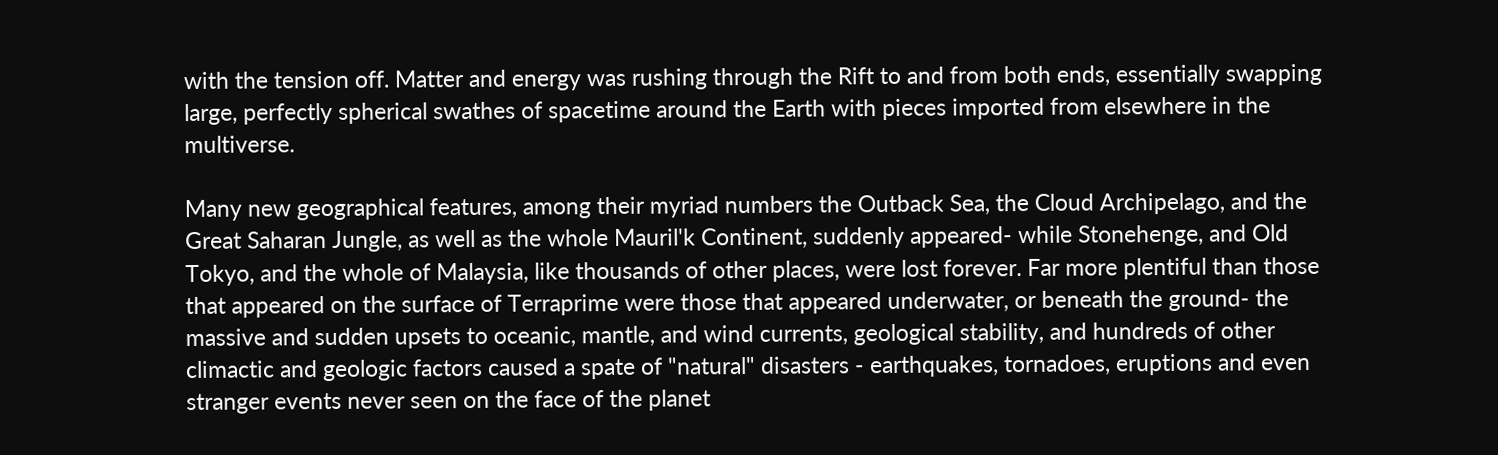with the tension off. Matter and energy was rushing through the Rift to and from both ends, essentially swapping large, perfectly spherical swathes of spacetime around the Earth with pieces imported from elsewhere in the multiverse.

Many new geographical features, among their myriad numbers the Outback Sea, the Cloud Archipelago, and the Great Saharan Jungle, as well as the whole Mauril'k Continent, suddenly appeared- while Stonehenge, and Old Tokyo, and the whole of Malaysia, like thousands of other places, were lost forever. Far more plentiful than those that appeared on the surface of Terraprime were those that appeared underwater, or beneath the ground- the massive and sudden upsets to oceanic, mantle, and wind currents, geological stability, and hundreds of other climactic and geologic factors caused a spate of "natural" disasters - earthquakes, tornadoes, eruptions and even stranger events never seen on the face of the planet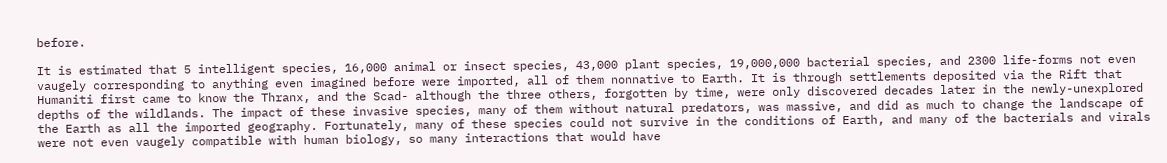before.

It is estimated that 5 intelligent species, 16,000 animal or insect species, 43,000 plant species, 19,000,000 bacterial species, and 2300 life-forms not even vaugely corresponding to anything even imagined before were imported, all of them nonnative to Earth. It is through settlements deposited via the Rift that Humaniti first came to know the Thranx, and the Scad- although the three others, forgotten by time, were only discovered decades later in the newly-unexplored depths of the wildlands. The impact of these invasive species, many of them without natural predators, was massive, and did as much to change the landscape of the Earth as all the imported geography. Fortunately, many of these species could not survive in the conditions of Earth, and many of the bacterials and virals were not even vaugely compatible with human biology, so many interactions that would have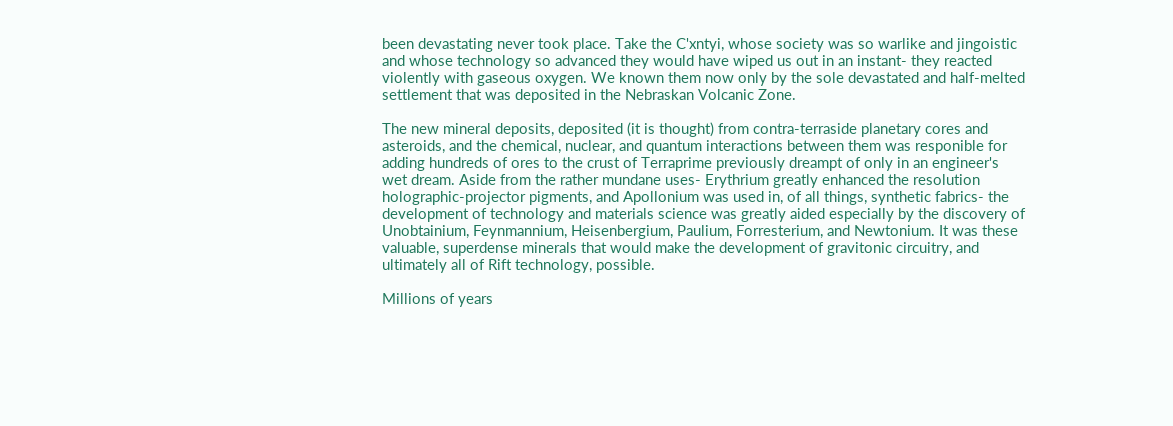been devastating never took place. Take the C'xntyi, whose society was so warlike and jingoistic and whose technology so advanced they would have wiped us out in an instant- they reacted violently with gaseous oxygen. We known them now only by the sole devastated and half-melted settlement that was deposited in the Nebraskan Volcanic Zone.

The new mineral deposits, deposited (it is thought) from contra-terraside planetary cores and asteroids, and the chemical, nuclear, and quantum interactions between them was responible for adding hundreds of ores to the crust of Terraprime previously dreampt of only in an engineer's wet dream. Aside from the rather mundane uses- Erythrium greatly enhanced the resolution holographic-projector pigments, and Apollonium was used in, of all things, synthetic fabrics- the development of technology and materials science was greatly aided especially by the discovery of Unobtainium, Feynmannium, Heisenbergium, Paulium, Forresterium, and Newtonium. It was these valuable, superdense minerals that would make the development of gravitonic circuitry, and ultimately all of Rift technology, possible.

Millions of years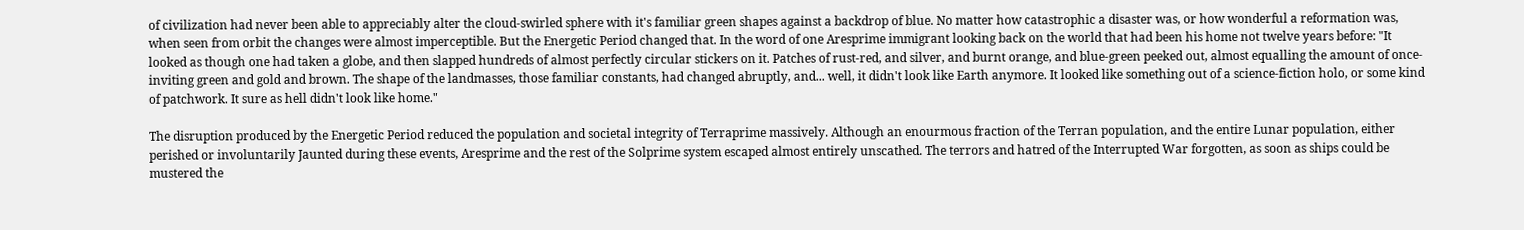of civilization had never been able to appreciably alter the cloud-swirled sphere with it's familiar green shapes against a backdrop of blue. No matter how catastrophic a disaster was, or how wonderful a reformation was, when seen from orbit the changes were almost imperceptible. But the Energetic Period changed that. In the word of one Aresprime immigrant looking back on the world that had been his home not twelve years before: "It looked as though one had taken a globe, and then slapped hundreds of almost perfectly circular stickers on it. Patches of rust-red, and silver, and burnt orange, and blue-green peeked out, almost equalling the amount of once-inviting green and gold and brown. The shape of the landmasses, those familiar constants, had changed abruptly, and... well, it didn't look like Earth anymore. It looked like something out of a science-fiction holo, or some kind of patchwork. It sure as hell didn't look like home."

The disruption produced by the Energetic Period reduced the population and societal integrity of Terraprime massively. Although an enourmous fraction of the Terran population, and the entire Lunar population, either perished or involuntarily Jaunted during these events, Aresprime and the rest of the Solprime system escaped almost entirely unscathed. The terrors and hatred of the Interrupted War forgotten, as soon as ships could be mustered the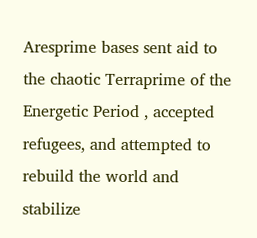Aresprime bases sent aid to the chaotic Terraprime of the Energetic Period , accepted refugees, and attempted to rebuild the world and stabilize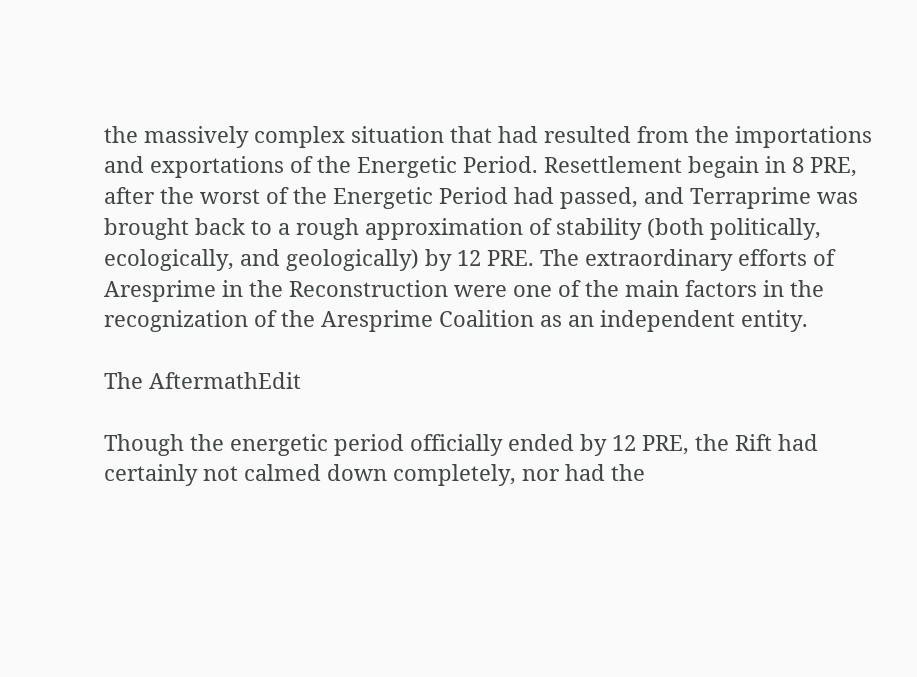the massively complex situation that had resulted from the importations and exportations of the Energetic Period. Resettlement begain in 8 PRE, after the worst of the Energetic Period had passed, and Terraprime was brought back to a rough approximation of stability (both politically, ecologically, and geologically) by 12 PRE. The extraordinary efforts of Aresprime in the Reconstruction were one of the main factors in the recognization of the Aresprime Coalition as an independent entity.

The AftermathEdit

Though the energetic period officially ended by 12 PRE, the Rift had certainly not calmed down completely, nor had the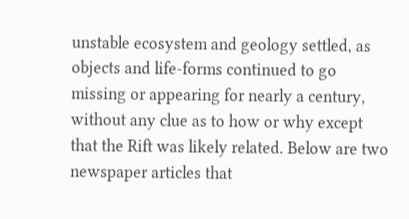unstable ecosystem and geology settled, as objects and life-forms continued to go missing or appearing for nearly a century, without any clue as to how or why except that the Rift was likely related. Below are two newspaper articles that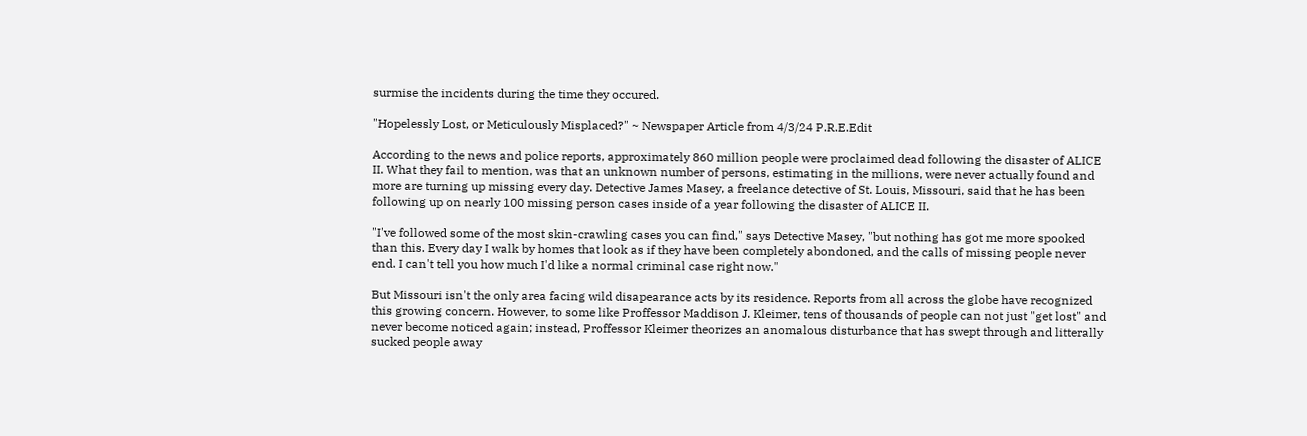surmise the incidents during the time they occured.

"Hopelessly Lost, or Meticulously Misplaced?" ~ Newspaper Article from 4/3/24 P.R.E.Edit

According to the news and police reports, approximately 860 million people were proclaimed dead following the disaster of ALICE II. What they fail to mention, was that an unknown number of persons, estimating in the millions, were never actually found and more are turning up missing every day. Detective James Masey, a freelance detective of St. Louis, Missouri, said that he has been following up on nearly 100 missing person cases inside of a year following the disaster of ALICE II.

"I've followed some of the most skin-crawling cases you can find," says Detective Masey, "but nothing has got me more spooked than this. Every day I walk by homes that look as if they have been completely abondoned, and the calls of missing people never end. I can't tell you how much I'd like a normal criminal case right now."

But Missouri isn't the only area facing wild disapearance acts by its residence. Reports from all across the globe have recognized this growing concern. However, to some like Proffessor Maddison J. Kleimer, tens of thousands of people can not just "get lost" and never become noticed again; instead, Proffessor Kleimer theorizes an anomalous disturbance that has swept through and litterally sucked people away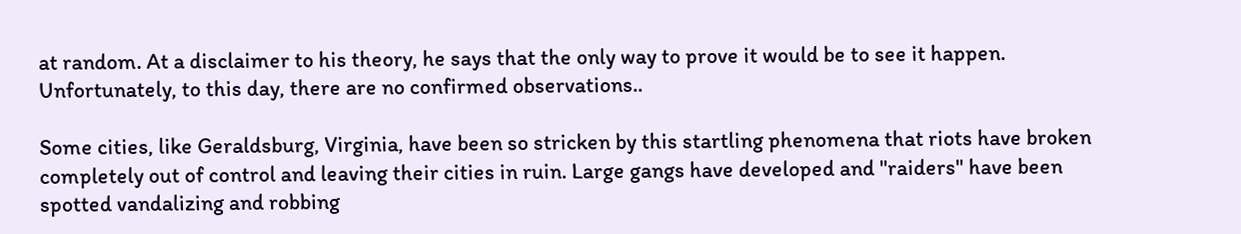at random. At a disclaimer to his theory, he says that the only way to prove it would be to see it happen. Unfortunately, to this day, there are no confirmed observations..

Some cities, like Geraldsburg, Virginia, have been so stricken by this startling phenomena that riots have broken completely out of control and leaving their cities in ruin. Large gangs have developed and "raiders" have been spotted vandalizing and robbing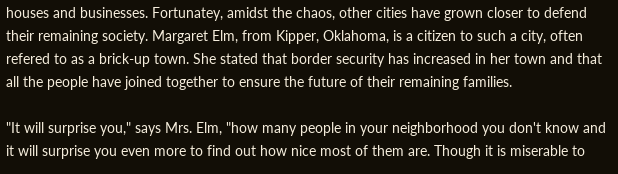houses and businesses. Fortunatey, amidst the chaos, other cities have grown closer to defend their remaining society. Margaret Elm, from Kipper, Oklahoma, is a citizen to such a city, often refered to as a brick-up town. She stated that border security has increased in her town and that all the people have joined together to ensure the future of their remaining families.

"It will surprise you," says Mrs. Elm, "how many people in your neighborhood you don't know and it will surprise you even more to find out how nice most of them are. Though it is miserable to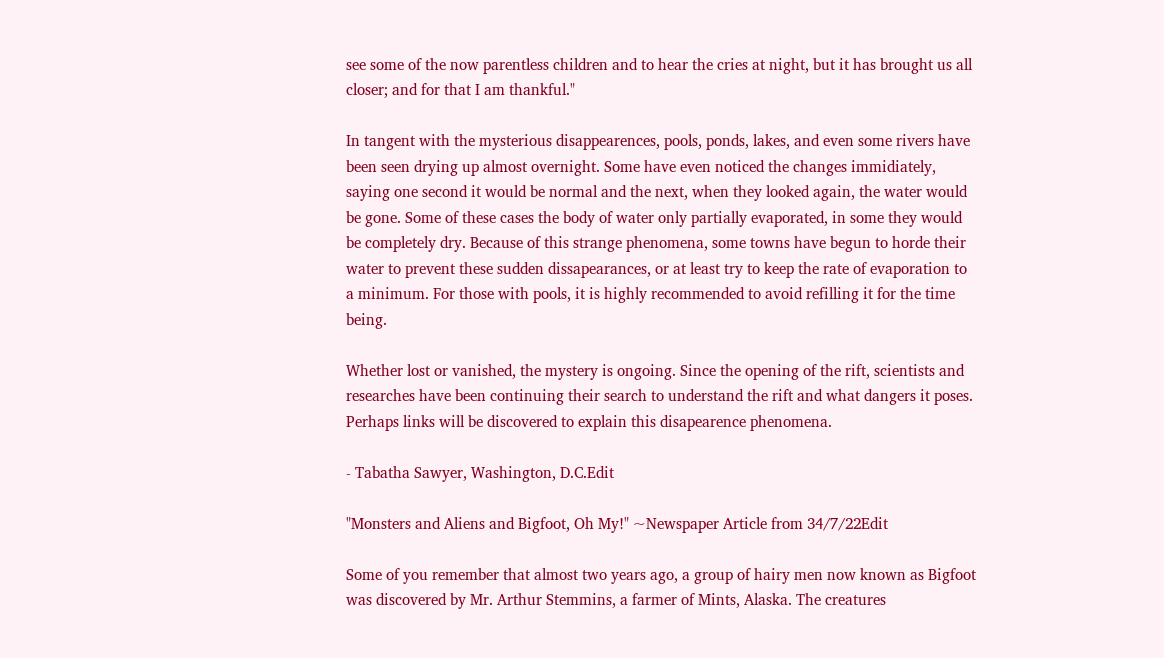see some of the now parentless children and to hear the cries at night, but it has brought us all closer; and for that I am thankful."

In tangent with the mysterious disappearences, pools, ponds, lakes, and even some rivers have been seen drying up almost overnight. Some have even noticed the changes immidiately, saying one second it would be normal and the next, when they looked again, the water would be gone. Some of these cases the body of water only partially evaporated, in some they would be completely dry. Because of this strange phenomena, some towns have begun to horde their water to prevent these sudden dissapearances, or at least try to keep the rate of evaporation to a minimum. For those with pools, it is highly recommended to avoid refilling it for the time being.

Whether lost or vanished, the mystery is ongoing. Since the opening of the rift, scientists and researches have been continuing their search to understand the rift and what dangers it poses. Perhaps links will be discovered to explain this disapearence phenomena.

- Tabatha Sawyer, Washington, D.C.Edit

"Monsters and Aliens and Bigfoot, Oh My!" ~Newspaper Article from 34/7/22Edit

Some of you remember that almost two years ago, a group of hairy men now known as Bigfoot was discovered by Mr. Arthur Stemmins, a farmer of Mints, Alaska. The creatures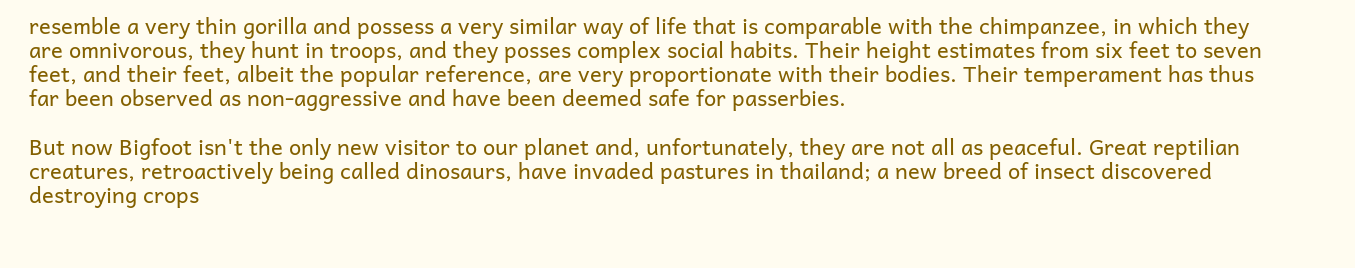resemble a very thin gorilla and possess a very similar way of life that is comparable with the chimpanzee, in which they are omnivorous, they hunt in troops, and they posses complex social habits. Their height estimates from six feet to seven feet, and their feet, albeit the popular reference, are very proportionate with their bodies. Their temperament has thus far been observed as non-aggressive and have been deemed safe for passerbies.

But now Bigfoot isn't the only new visitor to our planet and, unfortunately, they are not all as peaceful. Great reptilian creatures, retroactively being called dinosaurs, have invaded pastures in thailand; a new breed of insect discovered destroying crops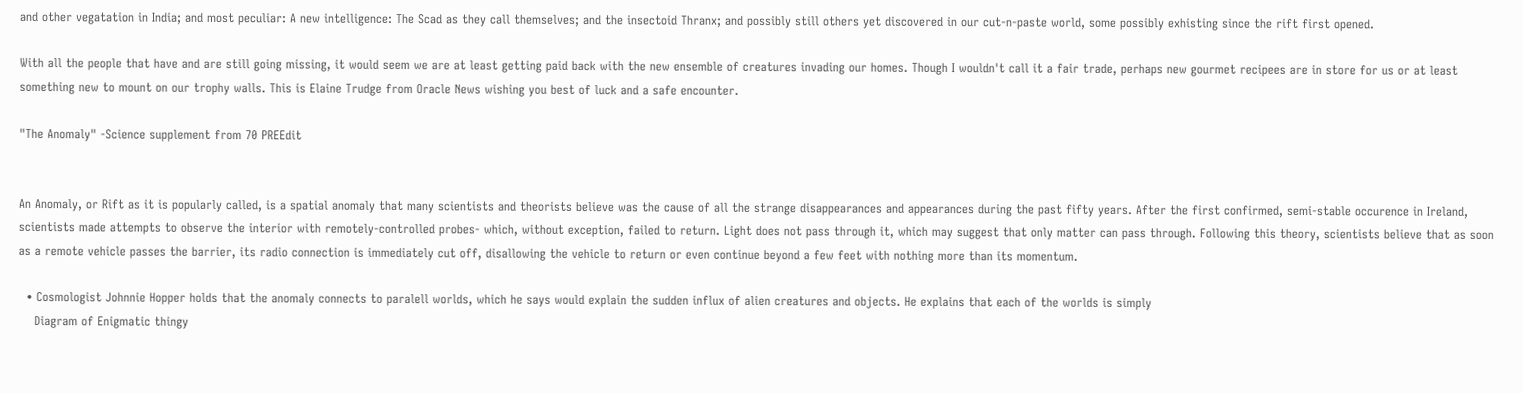and other vegatation in India; and most peculiar: A new intelligence: The Scad as they call themselves; and the insectoid Thranx; and possibly still others yet discovered in our cut-n-paste world, some possibly exhisting since the rift first opened.

With all the people that have and are still going missing, it would seem we are at least getting paid back with the new ensemble of creatures invading our homes. Though I wouldn't call it a fair trade, perhaps new gourmet recipees are in store for us or at least something new to mount on our trophy walls. This is Elaine Trudge from Oracle News wishing you best of luck and a safe encounter.

"The Anomaly" -Science supplement from 70 PREEdit


An Anomaly, or Rift as it is popularly called, is a spatial anomaly that many scientists and theorists believe was the cause of all the strange disappearances and appearances during the past fifty years. After the first confirmed, semi-stable occurence in Ireland, scientists made attempts to observe the interior with remotely-controlled probes- which, without exception, failed to return. Light does not pass through it, which may suggest that only matter can pass through. Following this theory, scientists believe that as soon as a remote vehicle passes the barrier, its radio connection is immediately cut off, disallowing the vehicle to return or even continue beyond a few feet with nothing more than its momentum.

  • Cosmologist Johnnie Hopper holds that the anomaly connects to paralell worlds, which he says would explain the sudden influx of alien creatures and objects. He explains that each of the worlds is simply
    Diagram of Enigmatic thingy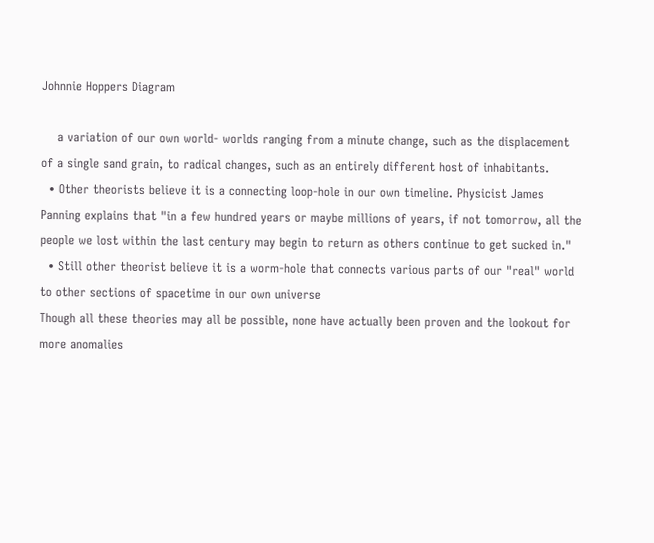Johnnie Hoppers Diagram

    a variation of our own world- worlds ranging from a minute change, such as the displacement of a single sand grain, to radical changes, such as an entirely different host of inhabitants.
  • Other theorists believe it is a connecting loop-hole in our own timeline. Physicist James Panning explains that "in a few hundred years or maybe millions of years, if not tomorrow, all the people we lost within the last century may begin to return as others continue to get sucked in."
  • Still other theorist believe it is a worm-hole that connects various parts of our "real" world to other sections of spacetime in our own universe
Though all these theories may all be possible, none have actually been proven and the lookout for more anomalies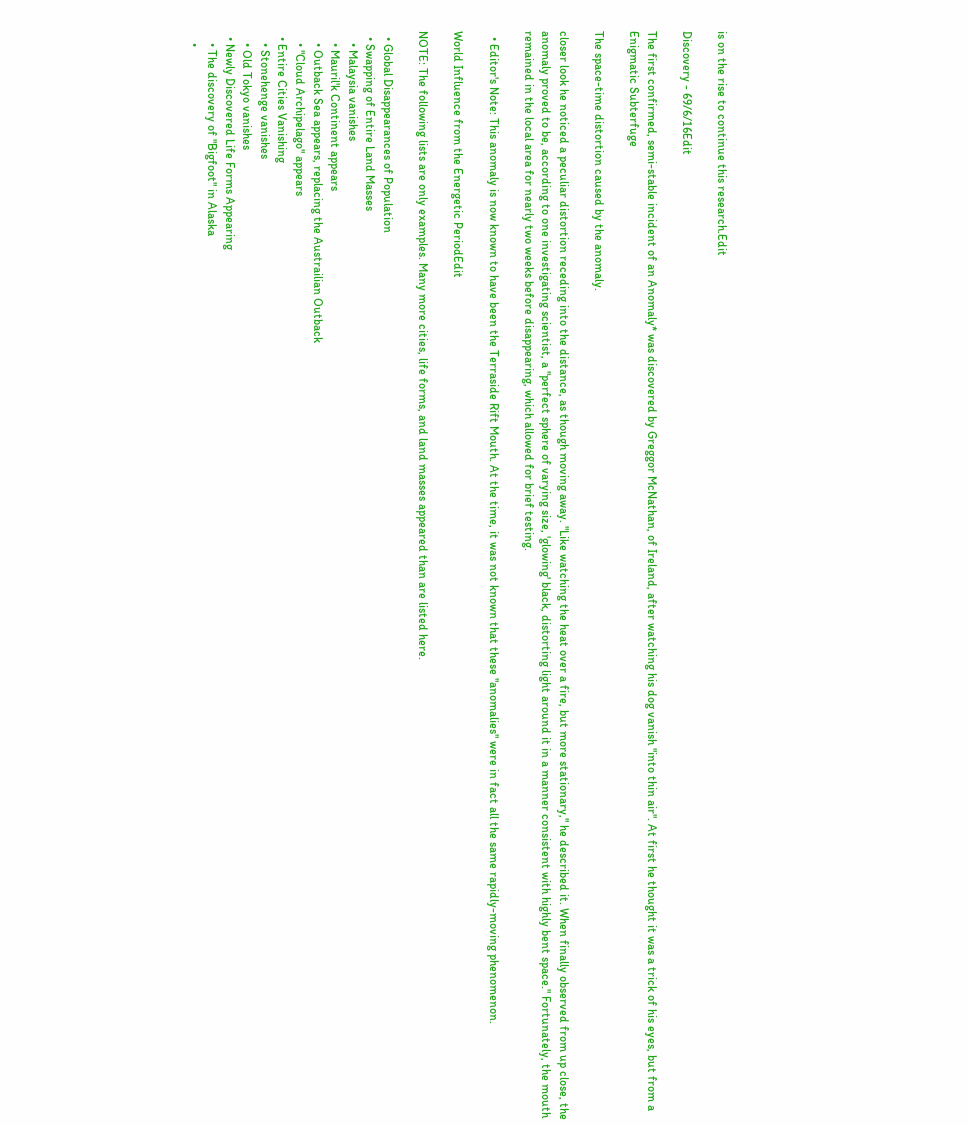is on the rise to continue this research.Edit

Discovery - 69/6/16Edit

The first confirmed, semi-stable incident of an Anomaly* was discovered by Greggor McNathan, of Ireland, after watching his dog vanish "into thin air". At first he thought it was a trick of his eyes, but from a
Enigmatic Subterfuge

The space-time distortion caused by the anomaly.

closer look he noticed a peculiar distortion receding into the distance, as though moving away. "Like watching the heat over a fire, but more stationary," he described it. When finally observed from up close, the anomaly proved to be, according to one investigating scientist, a "perfect sphere of varying size, 'glowing' black, distorting light around it in a manner consistent with highly bent space." Fortunately, the mouth remained in the local area for nearly two weeks before disappearing, which allowed for brief testing.

  • Editor's Note: This anomaly is now known to have been the Terraside Rift Mouth. At the time, it was not known that these "anomalies" were in fact all the same rapidly-moving phenomenon.

World Influence from the Energetic PeriodEdit

NOTE: The following lists are only examples. Many more cities, life forms, and land masses appeared than are listed here.

  • Global Disappearances of Population
  • Swapping of Entire Land Masses
    • Malaysia vanishes
    • Mauril'k Continent appears
    • Outback Sea appears, replacing the Austrailian Outback
    • "Cloud Archipelago" appears
  • Entire Cities Vanishing
    • Stonehenge vanishes
    • Old Tokyo vanishes
  • Newly Discovered Life Forms Appearing
    • The discovery of "Bigfoot" in Alaska
    •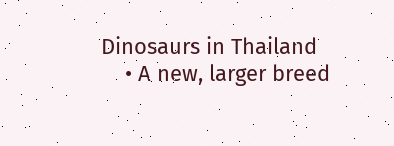Dinosaurs in Thailand
    • A new, larger breed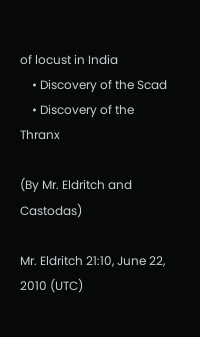of locust in India
    • Discovery of the Scad
    • Discovery of the Thranx

(By Mr. Eldritch and Castodas)

Mr. Eldritch 21:10, June 22, 2010 (UTC)